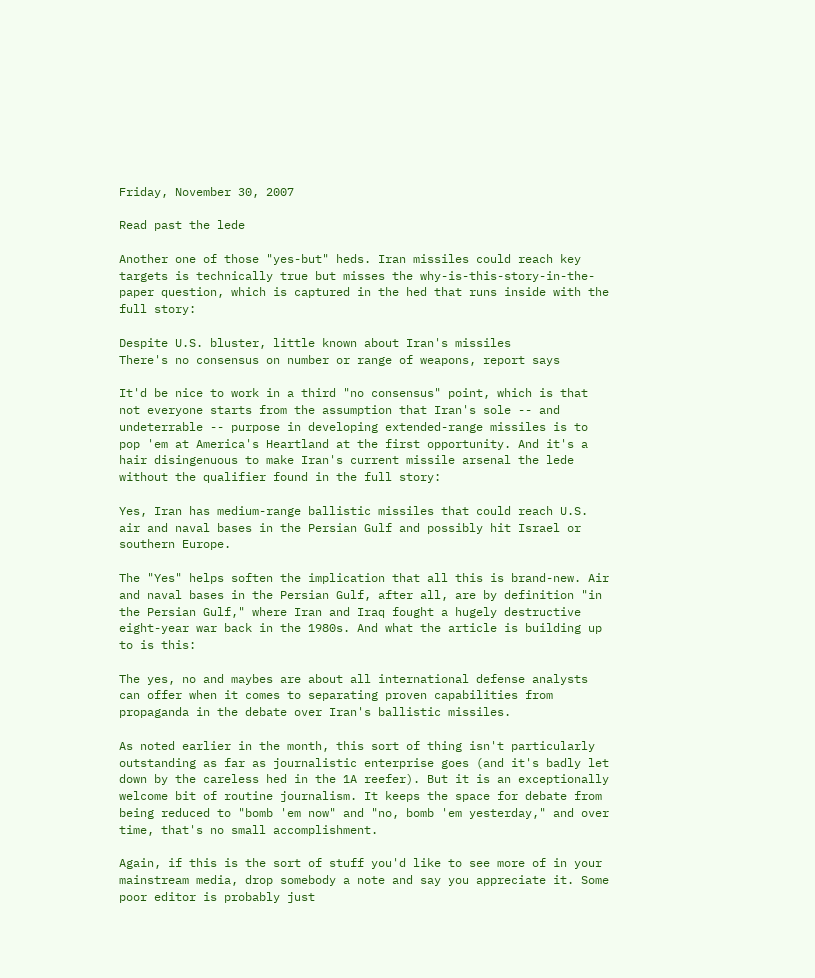Friday, November 30, 2007

Read past the lede

Another one of those "yes-but" heds. Iran missiles could reach key targets is technically true but misses the why-is-this-story-in-the-paper question, which is captured in the hed that runs inside with the full story:

Despite U.S. bluster, little known about Iran's missiles
There's no consensus on number or range of weapons, report says

It'd be nice to work in a third "no consensus" point, which is that not everyone starts from the assumption that Iran's sole -- and undeterrable -- purpose in developing extended-range missiles is to pop 'em at America's Heartland at the first opportunity. And it's a hair disingenuous to make Iran's current missile arsenal the lede without the qualifier found in the full story:

Yes, Iran has medium-range ballistic missiles that could reach U.S. air and naval bases in the Persian Gulf and possibly hit Israel or southern Europe.

The "Yes" helps soften the implication that all this is brand-new. Air and naval bases in the Persian Gulf, after all, are by definition "in the Persian Gulf," where Iran and Iraq fought a hugely destructive eight-year war back in the 1980s. And what the article is building up to is this:

The yes, no and maybes are about all international defense analysts can offer when it comes to separating proven capabilities from propaganda in the debate over Iran's ballistic missiles.

As noted earlier in the month, this sort of thing isn't particularly outstanding as far as journalistic enterprise goes (and it's badly let down by the careless hed in the 1A reefer). But it is an exceptionally welcome bit of routine journalism. It keeps the space for debate from being reduced to "bomb 'em now" and "no, bomb 'em yesterday," and over time, that's no small accomplishment.

Again, if this is the sort of stuff you'd like to see more of in your mainstream media, drop somebody a note and say you appreciate it. Some poor editor is probably just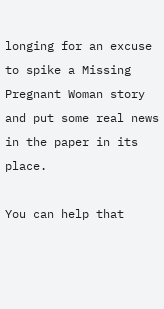longing for an excuse to spike a Missing Pregnant Woman story and put some real news in the paper in its place.

You can help that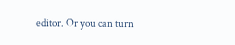editor. Or you can turn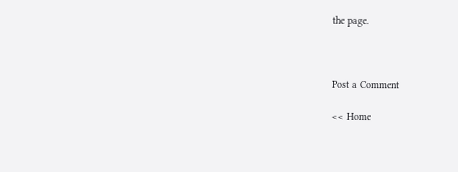the page.



Post a Comment

<< Home